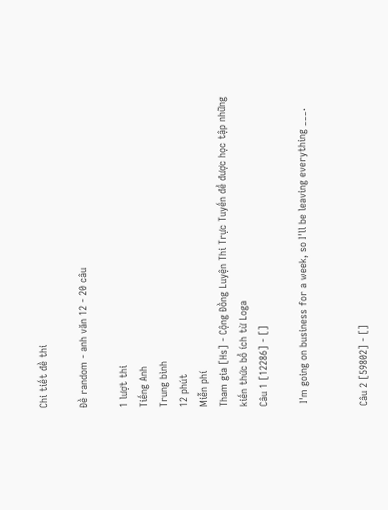Chi tiết đề thi

Đề random - anh văn 12 - 20 câu

1 lượt thi
Tiếng Anh
Trung bình
12 phút
Miễn phí
Tham gia [Hs] - Cộng Đồng Luyện Thi Trực Tuyến để được học tập những kiến thức bổ ích từ Loga
Câu 1 [12286] - []

 I'm going on business for a week, so I'll be leaving everything ___.


Câu 2 [59802] - []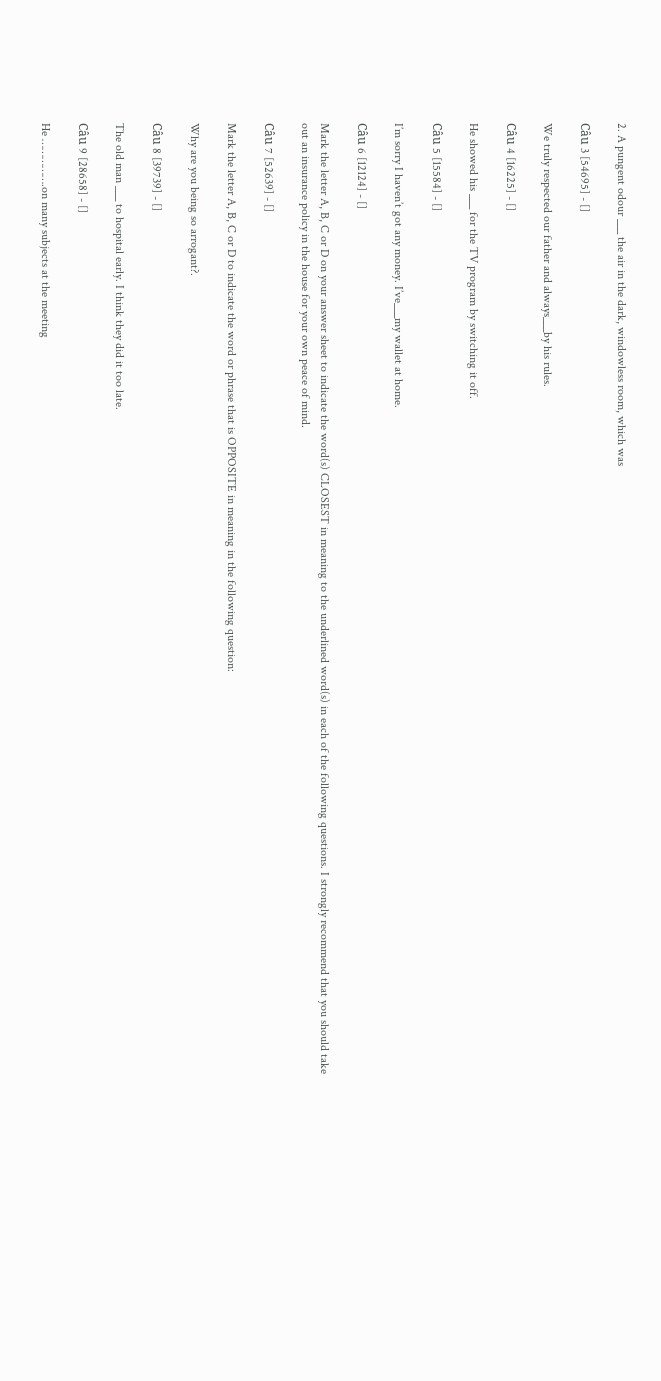2. A pungent odour ___ the air in the dark, windowless room, which was

Câu 3 [54695] - []

We truly respected our father and always___by his rules.

Câu 4 [16225] - []

He showed his ___ for the TV program by switching it off.

Câu 5 [15584] - []

I’m sorry I haven’t got any money. I’ve___my wallet at home.

Câu 6 [12124] - []

Mark the letter A, B, C or D on your answer sheet to indicate the word(s) CLOSEST in meaning to the underlined word(s) in each of the following questions. I strongly recommend that you should take out an insurance policy in the house for your own peace of mind.

Câu 7 [52639] - []

Mark the letter A, B, C or D to indicate the word or phrase that is OPPOSITE in meaning in the following question:

Why are you being so arrogant?.

Câu 8 [39739] - []

The old man ___ to hospital early. I think they did it too late.

Câu 9 [28658] - []

He …………….on many subjects at the meeting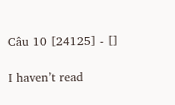Câu 10 [24125] - []

I haven’t read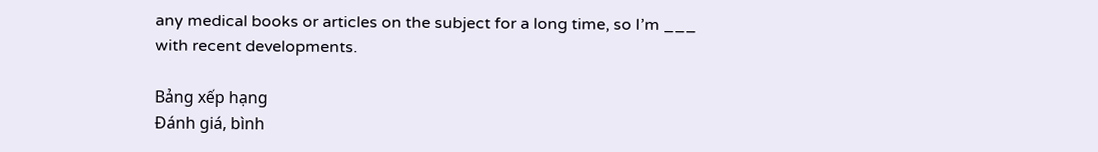any medical books or articles on the subject for a long time, so I’m ___ with recent developments.

Bảng xếp hạng
Đánh giá, bình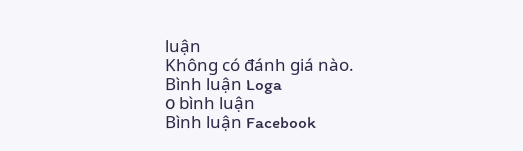luận
Không có đánh giá nào.
Bình luận Loga
0 bình luận
Bình luận Facebook